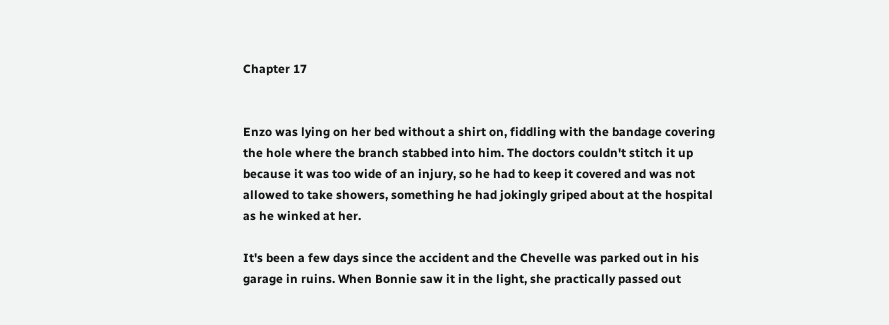Chapter 17


Enzo was lying on her bed without a shirt on, fiddling with the bandage covering the hole where the branch stabbed into him. The doctors couldn't stitch it up because it was too wide of an injury, so he had to keep it covered and was not allowed to take showers, something he had jokingly griped about at the hospital as he winked at her.

It's been a few days since the accident and the Chevelle was parked out in his garage in ruins. When Bonnie saw it in the light, she practically passed out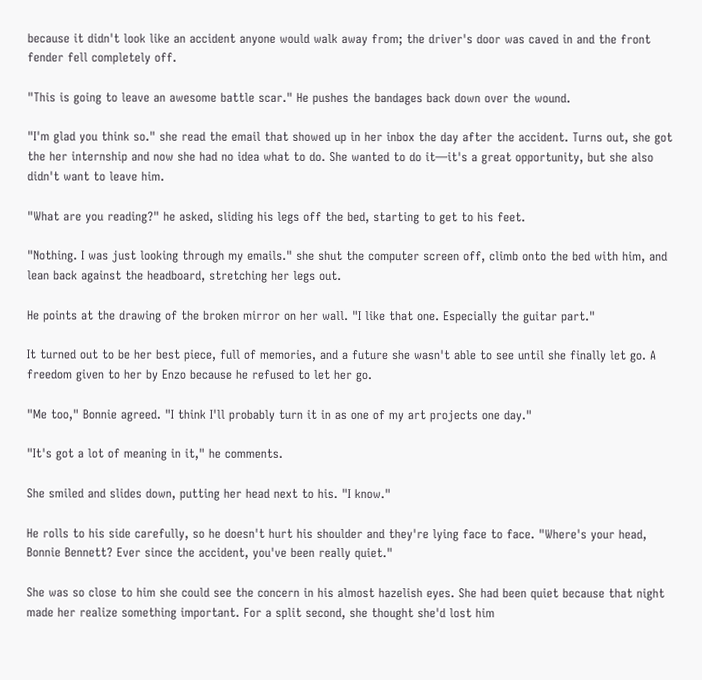because it didn't look like an accident anyone would walk away from; the driver's door was caved in and the front fender fell completely off.

"This is going to leave an awesome battle scar." He pushes the bandages back down over the wound.

"I'm glad you think so." she read the email that showed up in her inbox the day after the accident. Turns out, she got the her internship and now she had no idea what to do. She wanted to do it—it's a great opportunity, but she also didn't want to leave him.

"What are you reading?" he asked, sliding his legs off the bed, starting to get to his feet.

"Nothing. I was just looking through my emails." she shut the computer screen off, climb onto the bed with him, and lean back against the headboard, stretching her legs out.

He points at the drawing of the broken mirror on her wall. "I like that one. Especially the guitar part."

It turned out to be her best piece, full of memories, and a future she wasn't able to see until she finally let go. A freedom given to her by Enzo because he refused to let her go.

"Me too," Bonnie agreed. "I think I'll probably turn it in as one of my art projects one day."

"It's got a lot of meaning in it," he comments.

She smiled and slides down, putting her head next to his. "I know."

He rolls to his side carefully, so he doesn't hurt his shoulder and they're lying face to face. "Where's your head, Bonnie Bennett? Ever since the accident, you've been really quiet."

She was so close to him she could see the concern in his almost hazelish eyes. She had been quiet because that night made her realize something important. For a split second, she thought she'd lost him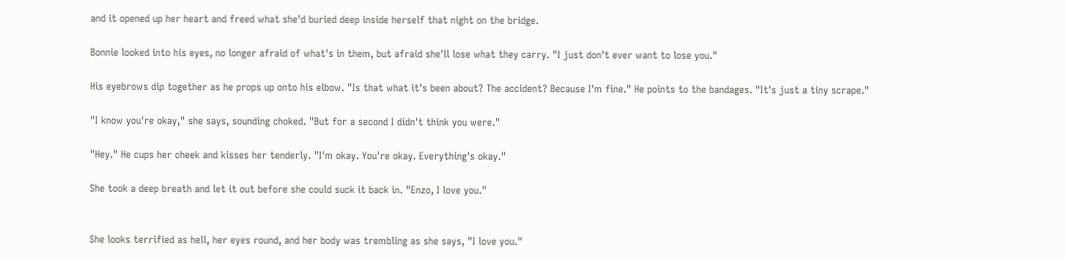and it opened up her heart and freed what she'd buried deep inside herself that night on the bridge.

Bonnie looked into his eyes, no longer afraid of what's in them, but afraid she'll lose what they carry. "I just don't ever want to lose you."

His eyebrows dip together as he props up onto his elbow. "Is that what it's been about? The accident? Because I'm fine." He points to the bandages. "It's just a tiny scrape."

"I know you're okay," she says, sounding choked. "But for a second I didn't think you were."

"Hey." He cups her cheek and kisses her tenderly. "I'm okay. You're okay. Everything's okay."

She took a deep breath and let it out before she could suck it back in. "Enzo, I love you."


She looks terrified as hell, her eyes round, and her body was trembling as she says, "I love you."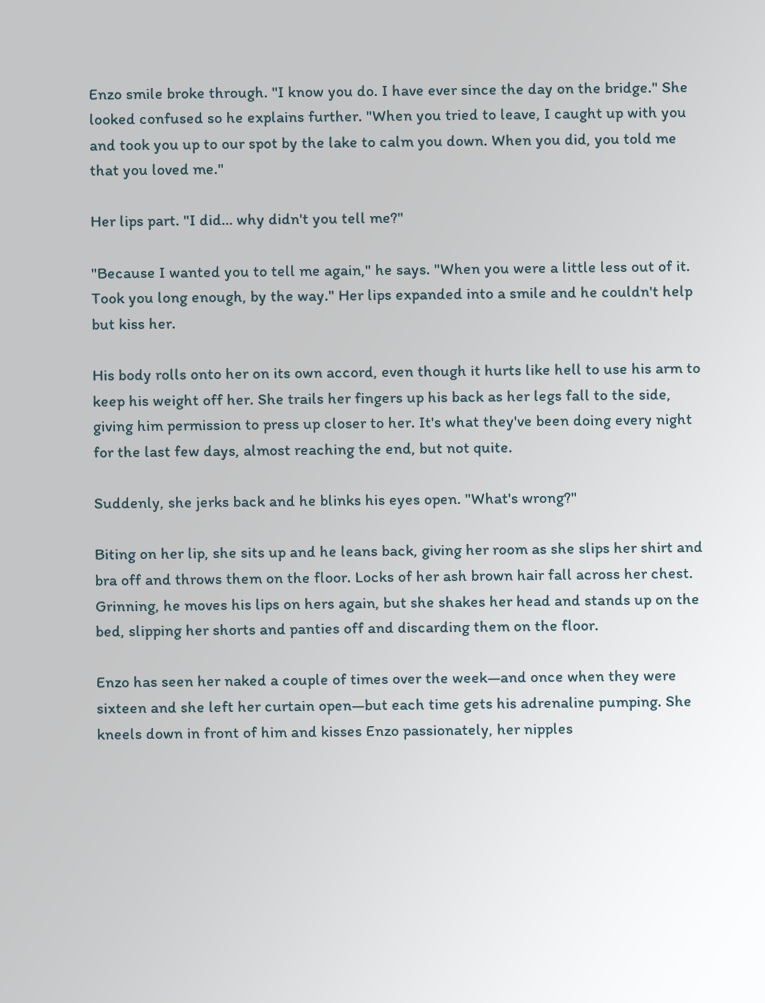Enzo smile broke through. "I know you do. I have ever since the day on the bridge." She looked confused so he explains further. "When you tried to leave, I caught up with you and took you up to our spot by the lake to calm you down. When you did, you told me that you loved me."

Her lips part. "I did… why didn't you tell me?"

"Because I wanted you to tell me again," he says. "When you were a little less out of it. Took you long enough, by the way." Her lips expanded into a smile and he couldn't help but kiss her.

His body rolls onto her on its own accord, even though it hurts like hell to use his arm to keep his weight off her. She trails her fingers up his back as her legs fall to the side, giving him permission to press up closer to her. It's what they've been doing every night for the last few days, almost reaching the end, but not quite.

Suddenly, she jerks back and he blinks his eyes open. "What's wrong?"

Biting on her lip, she sits up and he leans back, giving her room as she slips her shirt and bra off and throws them on the floor. Locks of her ash brown hair fall across her chest. Grinning, he moves his lips on hers again, but she shakes her head and stands up on the bed, slipping her shorts and panties off and discarding them on the floor.

Enzo has seen her naked a couple of times over the week—and once when they were sixteen and she left her curtain open—but each time gets his adrenaline pumping. She kneels down in front of him and kisses Enzo passionately, her nipples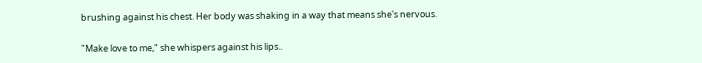brushing against his chest. Her body was shaking in a way that means she's nervous.

"Make love to me," she whispers against his lips..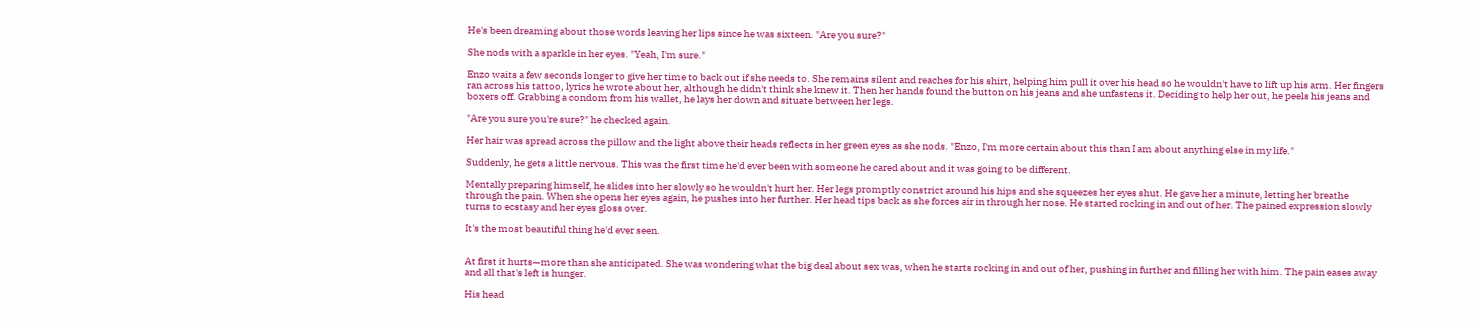He's been dreaming about those words leaving her lips since he was sixteen. "Are you sure?"

She nods with a sparkle in her eyes. "Yeah, I'm sure."

Enzo waits a few seconds longer to give her time to back out if she needs to. She remains silent and reaches for his shirt, helping him pull it over his head so he wouldn't have to lift up his arm. Her fingers ran across his tattoo, lyrics he wrote about her, although he didn't think she knew it. Then her hands found the button on his jeans and she unfastens it. Deciding to help her out, he peels his jeans and boxers off. Grabbing a condom from his wallet, he lays her down and situate between her legs.

"Are you sure you're sure?" he checked again.

Her hair was spread across the pillow and the light above their heads reflects in her green eyes as she nods. "Enzo, I'm more certain about this than I am about anything else in my life."

Suddenly, he gets a little nervous. This was the first time he'd ever been with someone he cared about and it was going to be different.

Mentally preparing himself, he slides into her slowly so he wouldn't hurt her. Her legs promptly constrict around his hips and she squeezes her eyes shut. He gave her a minute, letting her breathe through the pain. When she opens her eyes again, he pushes into her further. Her head tips back as she forces air in through her nose. He started rocking in and out of her. The pained expression slowly turns to ecstasy and her eyes gloss over.

It's the most beautiful thing he'd ever seen.


At first it hurts—more than she anticipated. She was wondering what the big deal about sex was, when he starts rocking in and out of her, pushing in further and filling her with him. The pain eases away and all that's left is hunger.

His head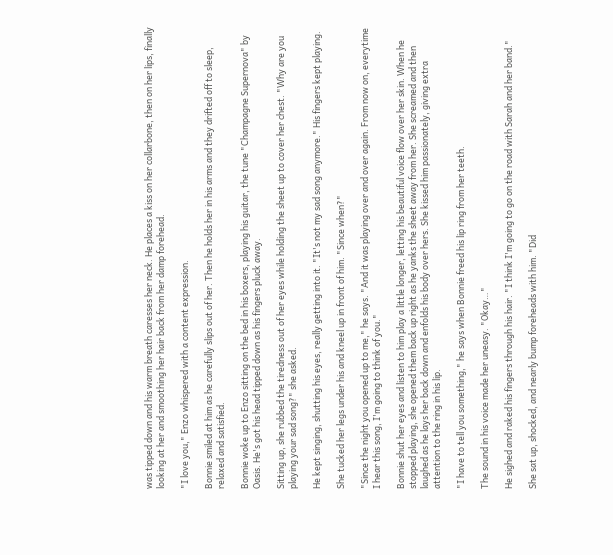was tipped down and his warm breath caresses her neck. He places a kiss on her collarbone, then on her lips, finally looking at her and smoothing her hair back from her damp forehead.

"I love you," Enzo whispered with a content expression.

Bonnie smiled at him as he carefully slips out of her. Then he holds her in his arms and they drifted off to sleep, relaxed and satisfied.

Bonnie woke up to Enzo sitting on the bed in his boxers, playing his guitar, the tune "Champagne Supernova" by Oasis. He's got his head tipped down as his fingers pluck away.

Sitting up, she rubbed the tiredness out of her eyes while holding the sheet up to cover her chest. "Why are you playing your sad song?" she asked.

He kept singing, shutting his eyes, really getting into it. "It's not my sad song anymore." His fingers kept playing.

She tucked her legs under his and kneel up in front of him. "Since when?"

"Since the night you opened up to me," he says. "And it was playing over and over again. From now on, everytime I hear this song, I'm going to think of you."

Bonnie shut her eyes and listen to him play a little longer, letting his beautiful voice flow over her skin. When he stopped playing, she opened them back up right as he yanks the sheet away from her. She screamed and then laughed as he lays her back down and enfolds his body over hers. She kissed him passionately, giving extra attention to the ring in his lip.

"I have to tell you something," he says when Bonnie freed his lip ring from her teeth.

The sound in his voice made her uneasy. "Okay…"

He sighed and raked his fingers through his hair. "I think I'm going to go on the road with Sarah and her band."

She sat up, shocked, and nearly bump foreheads with him. "Did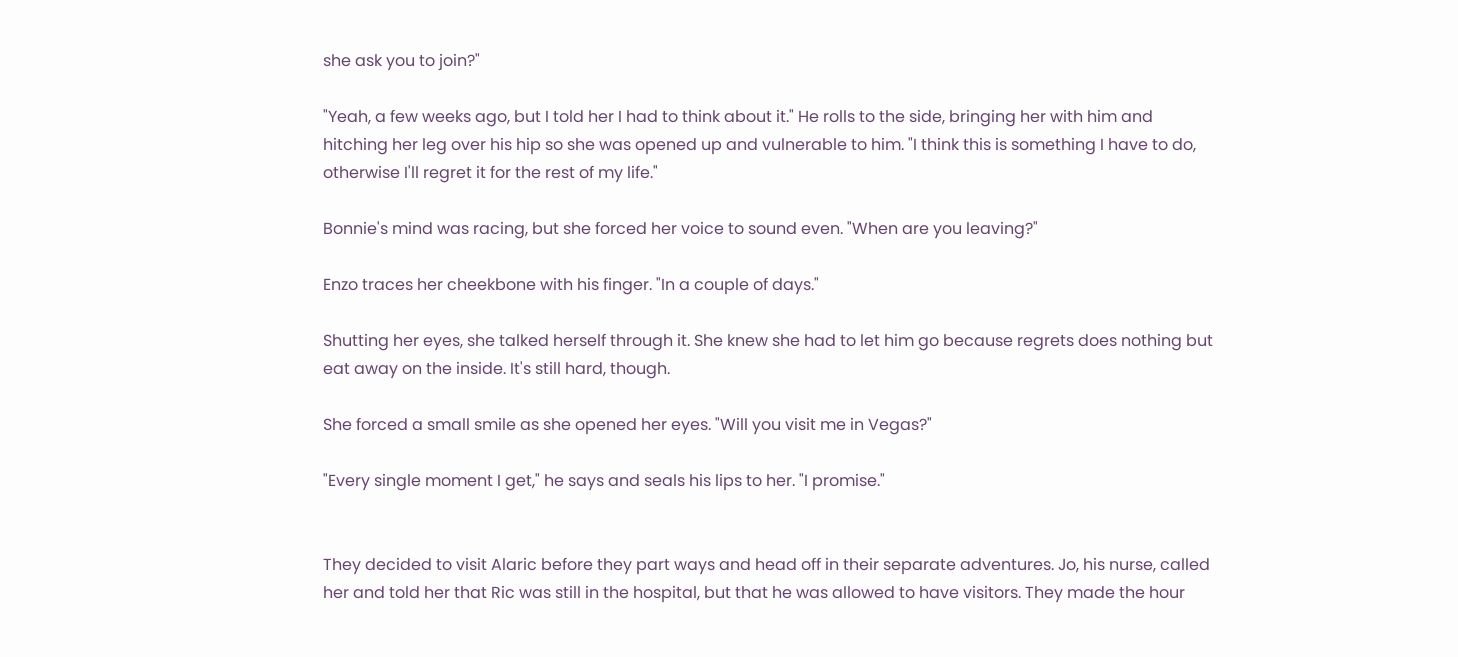she ask you to join?"

"Yeah, a few weeks ago, but I told her I had to think about it." He rolls to the side, bringing her with him and hitching her leg over his hip so she was opened up and vulnerable to him. "I think this is something I have to do, otherwise I'll regret it for the rest of my life."

Bonnie's mind was racing, but she forced her voice to sound even. "When are you leaving?"

Enzo traces her cheekbone with his finger. "In a couple of days."

Shutting her eyes, she talked herself through it. She knew she had to let him go because regrets does nothing but eat away on the inside. It's still hard, though.

She forced a small smile as she opened her eyes. "Will you visit me in Vegas?"

"Every single moment I get," he says and seals his lips to her. "I promise."


They decided to visit Alaric before they part ways and head off in their separate adventures. Jo, his nurse, called her and told her that Ric was still in the hospital, but that he was allowed to have visitors. They made the hour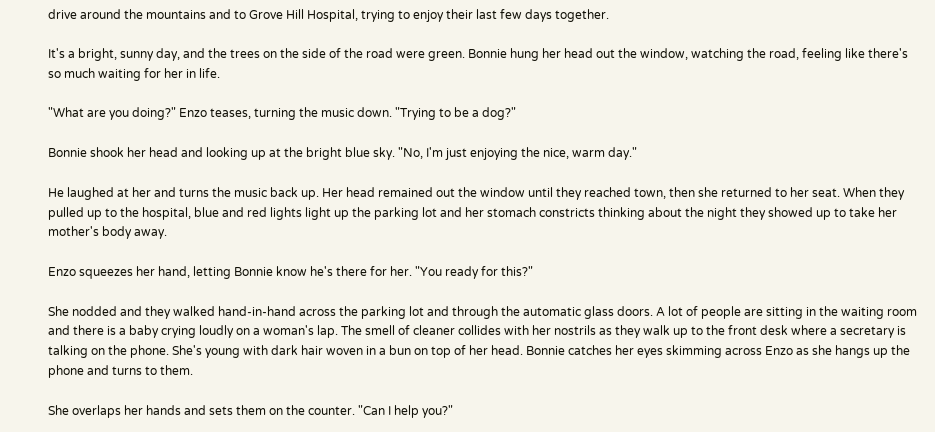drive around the mountains and to Grove Hill Hospital, trying to enjoy their last few days together.

It's a bright, sunny day, and the trees on the side of the road were green. Bonnie hung her head out the window, watching the road, feeling like there's so much waiting for her in life.

"What are you doing?" Enzo teases, turning the music down. "Trying to be a dog?"

Bonnie shook her head and looking up at the bright blue sky. "No, I'm just enjoying the nice, warm day."

He laughed at her and turns the music back up. Her head remained out the window until they reached town, then she returned to her seat. When they pulled up to the hospital, blue and red lights light up the parking lot and her stomach constricts thinking about the night they showed up to take her mother's body away.

Enzo squeezes her hand, letting Bonnie know he's there for her. "You ready for this?"

She nodded and they walked hand-in-hand across the parking lot and through the automatic glass doors. A lot of people are sitting in the waiting room and there is a baby crying loudly on a woman's lap. The smell of cleaner collides with her nostrils as they walk up to the front desk where a secretary is talking on the phone. She's young with dark hair woven in a bun on top of her head. Bonnie catches her eyes skimming across Enzo as she hangs up the phone and turns to them.

She overlaps her hands and sets them on the counter. "Can I help you?"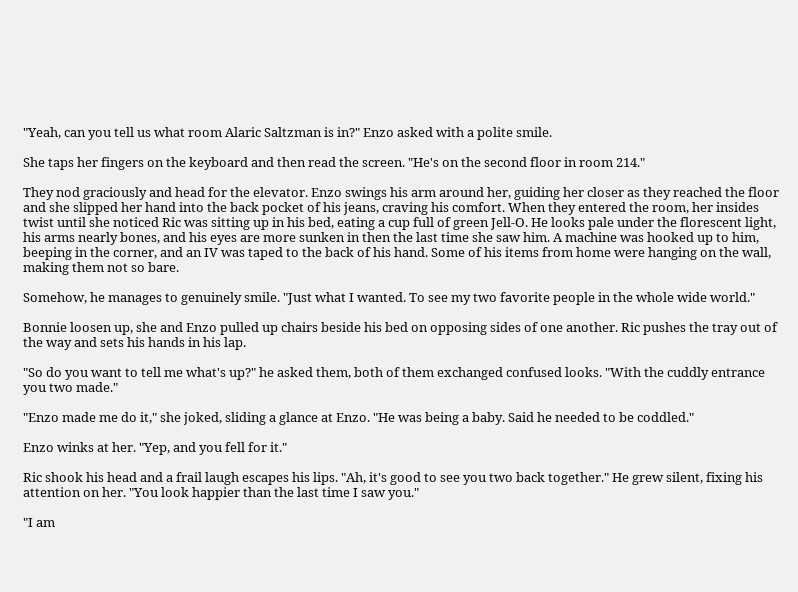"Yeah, can you tell us what room Alaric Saltzman is in?" Enzo asked with a polite smile.

She taps her fingers on the keyboard and then read the screen. "He's on the second floor in room 214."

They nod graciously and head for the elevator. Enzo swings his arm around her, guiding her closer as they reached the floor and she slipped her hand into the back pocket of his jeans, craving his comfort. When they entered the room, her insides twist until she noticed Ric was sitting up in his bed, eating a cup full of green Jell-O. He looks pale under the florescent light, his arms nearly bones, and his eyes are more sunken in then the last time she saw him. A machine was hooked up to him, beeping in the corner, and an IV was taped to the back of his hand. Some of his items from home were hanging on the wall, making them not so bare.

Somehow, he manages to genuinely smile. "Just what I wanted. To see my two favorite people in the whole wide world."

Bonnie loosen up, she and Enzo pulled up chairs beside his bed on opposing sides of one another. Ric pushes the tray out of the way and sets his hands in his lap.

"So do you want to tell me what's up?" he asked them, both of them exchanged confused looks. "With the cuddly entrance you two made."

"Enzo made me do it," she joked, sliding a glance at Enzo. "He was being a baby. Said he needed to be coddled."

Enzo winks at her. "Yep, and you fell for it."

Ric shook his head and a frail laugh escapes his lips. "Ah, it's good to see you two back together." He grew silent, fixing his attention on her. "You look happier than the last time I saw you."

"I am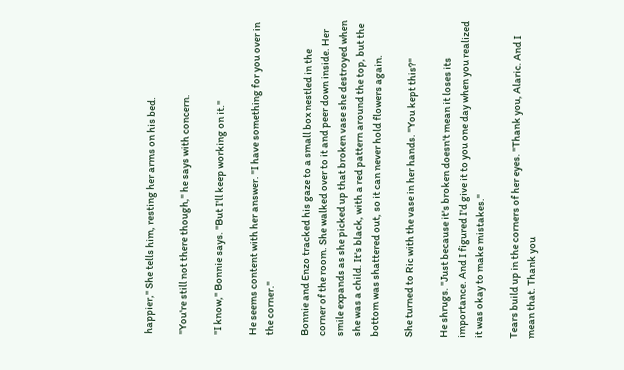happier," She tells him, resting her arms on his bed.

"You're still not there though," he says with concern.

"I know," Bonnie says. "But I'll keep working on it."

He seems content with her answer. "I have something for you over in the corner."

Bonnie and Enzo tracked his gaze to a small box nestled in the corner of the room. She walked over to it and peer down inside. Her smile expands as she picked up that broken vase she destroyed when she was a child. It's black, with a red pattern around the top, but the bottom was shattered out, so it can never hold flowers again.

She turned to Ric with the vase in her hands. "You kept this?"

He shrugs. "Just because it's broken doesn't mean it loses its importance. And I figured I'd give it to you one day when you realized it was okay to make mistakes."

Tears build up in the corners of her eyes. "Thank you, Alaric. And I mean that. Thank you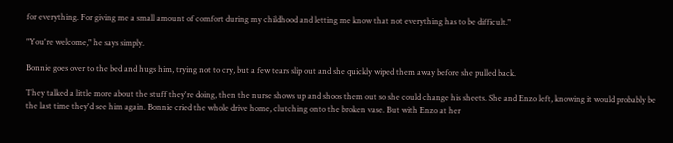for everything. For giving me a small amount of comfort during my childhood and letting me know that not everything has to be difficult."

"You're welcome," he says simply.

Bonnie goes over to the bed and hugs him, trying not to cry, but a few tears slip out and she quickly wiped them away before she pulled back.

They talked a little more about the stuff they're doing, then the nurse shows up and shoos them out so she could change his sheets. She and Enzo left, knowing it would probably be the last time they'd see him again. Bonnie cried the whole drive home, clutching onto the broken vase. But with Enzo at her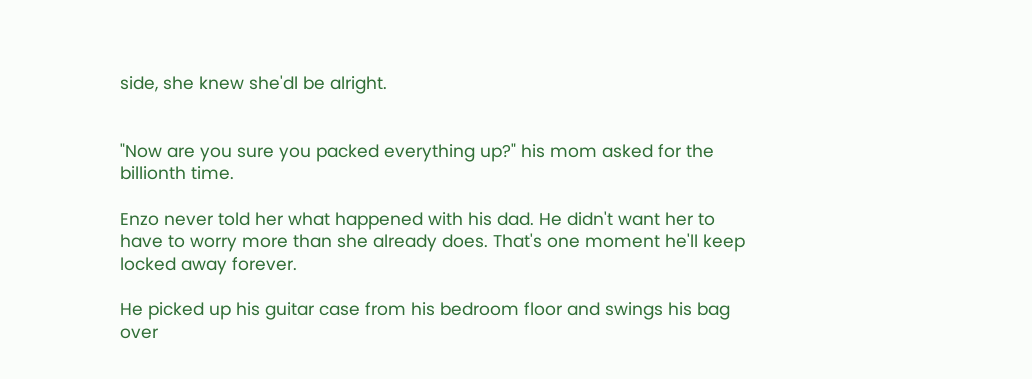side, she knew she'dl be alright.


"Now are you sure you packed everything up?" his mom asked for the billionth time.

Enzo never told her what happened with his dad. He didn't want her to have to worry more than she already does. That's one moment he'll keep locked away forever.

He picked up his guitar case from his bedroom floor and swings his bag over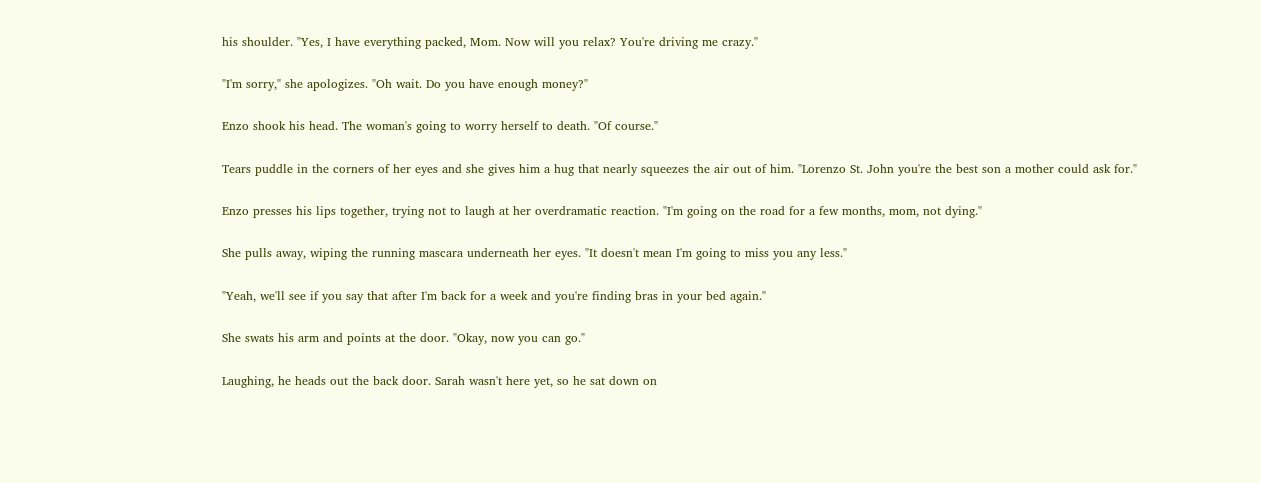his shoulder. "Yes, I have everything packed, Mom. Now will you relax? You're driving me crazy."

"I'm sorry," she apologizes. "Oh wait. Do you have enough money?"

Enzo shook his head. The woman's going to worry herself to death. "Of course."

Tears puddle in the corners of her eyes and she gives him a hug that nearly squeezes the air out of him. "Lorenzo St. John you're the best son a mother could ask for."

Enzo presses his lips together, trying not to laugh at her overdramatic reaction. "I'm going on the road for a few months, mom, not dying."

She pulls away, wiping the running mascara underneath her eyes. "It doesn't mean I'm going to miss you any less."

"Yeah, we'll see if you say that after I'm back for a week and you're finding bras in your bed again."

She swats his arm and points at the door. "Okay, now you can go."

Laughing, he heads out the back door. Sarah wasn't here yet, so he sat down on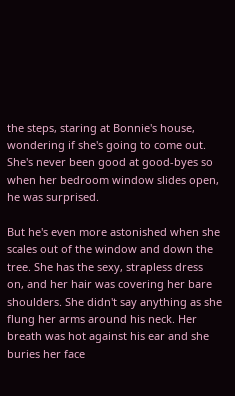the steps, staring at Bonnie's house, wondering if she's going to come out. She's never been good at good-byes so when her bedroom window slides open, he was surprised.

But he's even more astonished when she scales out of the window and down the tree. She has the sexy, strapless dress on, and her hair was covering her bare shoulders. She didn't say anything as she flung her arms around his neck. Her breath was hot against his ear and she buries her face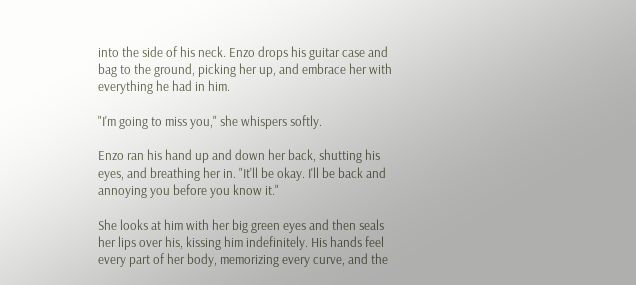into the side of his neck. Enzo drops his guitar case and bag to the ground, picking her up, and embrace her with everything he had in him.

"I'm going to miss you," she whispers softly.

Enzo ran his hand up and down her back, shutting his eyes, and breathing her in. "It'll be okay. I'll be back and annoying you before you know it."

She looks at him with her big green eyes and then seals her lips over his, kissing him indefinitely. His hands feel every part of her body, memorizing every curve, and the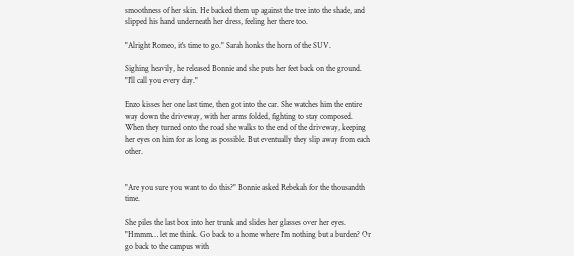smoothness of her skin. He backed them up against the tree into the shade, and slipped his hand underneath her dress, feeling her there too.

"Alright Romeo, it's time to go." Sarah honks the horn of the SUV.

Sighing heavily, he released Bonnie and she puts her feet back on the ground. "I'll call you every day."

Enzo kisses her one last time, then got into the car. She watches him the entire way down the driveway, with her arms folded, fighting to stay composed. When they turned onto the road she walks to the end of the driveway, keeping her eyes on him for as long as possible. But eventually they slip away from each other.


"Are you sure you want to do this?" Bonnie asked Rebekah for the thousandth time.

She piles the last box into her trunk and slides her glasses over her eyes. "Hmmm… let me think. Go back to a home where I'm nothing but a burden? Or go back to the campus with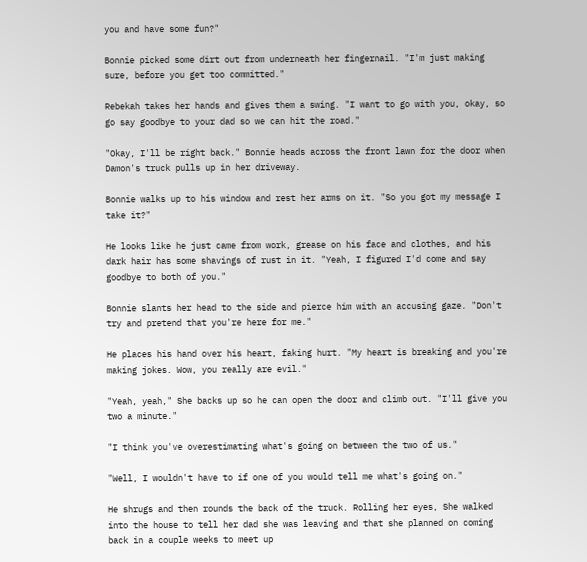you and have some fun?"

Bonnie picked some dirt out from underneath her fingernail. "I'm just making sure, before you get too committed."

Rebekah takes her hands and gives them a swing. "I want to go with you, okay, so go say goodbye to your dad so we can hit the road."

"Okay, I'll be right back." Bonnie heads across the front lawn for the door when Damon's truck pulls up in her driveway.

Bonnie walks up to his window and rest her arms on it. "So you got my message I take it?"

He looks like he just came from work, grease on his face and clothes, and his dark hair has some shavings of rust in it. "Yeah, I figured I'd come and say goodbye to both of you."

Bonnie slants her head to the side and pierce him with an accusing gaze. "Don't try and pretend that you're here for me."

He places his hand over his heart, faking hurt. "My heart is breaking and you're making jokes. Wow, you really are evil."

"Yeah, yeah," She backs up so he can open the door and climb out. "I'll give you two a minute."

"I think you've overestimating what's going on between the two of us."

"Well, I wouldn't have to if one of you would tell me what's going on."

He shrugs and then rounds the back of the truck. Rolling her eyes, She walked into the house to tell her dad she was leaving and that she planned on coming back in a couple weeks to meet up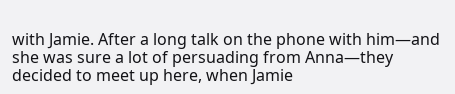with Jamie. After a long talk on the phone with him—and she was sure a lot of persuading from Anna—they decided to meet up here, when Jamie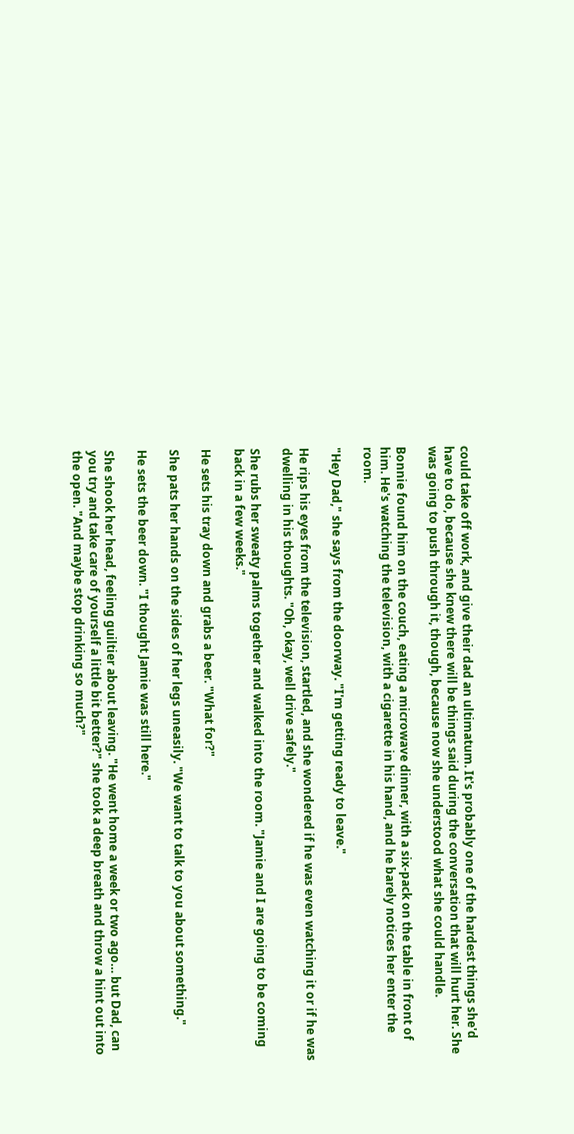could take off work, and give their dad an ultimatum. It's probably one of the hardest things she'd have to do, because she knew there will be things said during the conversation that will hurt her. She was going to push through it, though, because now she understood what she could handle.

Bonnie found him on the couch, eating a microwave dinner, with a six-pack on the table in front of him. He's watching the television, with a cigarette in his hand, and he barely notices her enter the room.

"Hey Dad," she says from the doorway. "I'm getting ready to leave."

He rips his eyes from the television, startled, and she wondered if he was even watching it or if he was dwelling in his thoughts. "Oh, okay, well drive safely."

She rubs her sweaty palms together and walked into the room. "Jamie and I are going to be coming back in a few weeks."

He sets his tray down and grabs a beer. "What for?"

She pats her hands on the sides of her legs uneasily. "We want to talk to you about something."

He sets the beer down. "I thought Jamie was still here."

She shook her head, feeling guiltier about leaving. "He went home a week or two ago… but Dad, can you try and take care of yourself a little bit better?" she took a deep breath and throw a hint out into the open. "And maybe stop drinking so much?"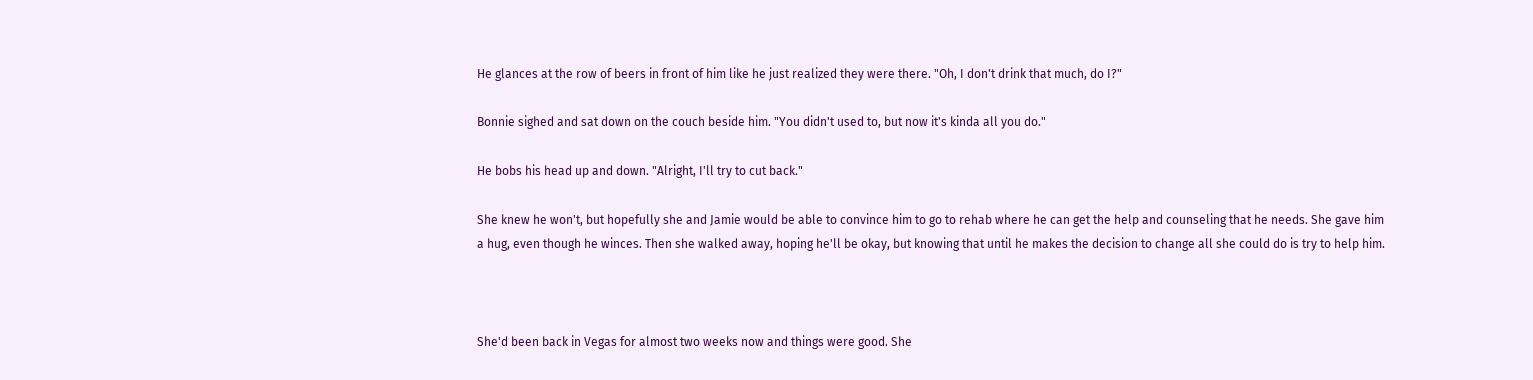He glances at the row of beers in front of him like he just realized they were there. "Oh, I don't drink that much, do I?"

Bonnie sighed and sat down on the couch beside him. "You didn't used to, but now it's kinda all you do."

He bobs his head up and down. "Alright, I'll try to cut back."

She knew he won't, but hopefully she and Jamie would be able to convince him to go to rehab where he can get the help and counseling that he needs. She gave him a hug, even though he winces. Then she walked away, hoping he'll be okay, but knowing that until he makes the decision to change all she could do is try to help him.



She'd been back in Vegas for almost two weeks now and things were good. She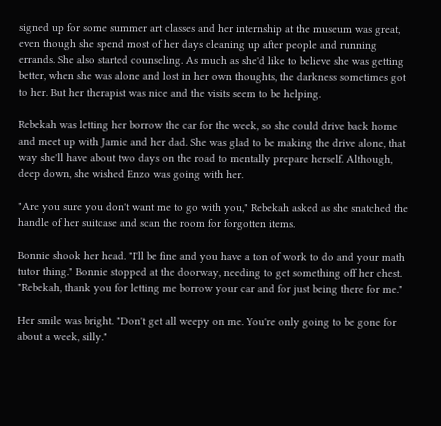signed up for some summer art classes and her internship at the museum was great, even though she spend most of her days cleaning up after people and running errands. She also started counseling. As much as she'd like to believe she was getting better, when she was alone and lost in her own thoughts, the darkness sometimes got to her. But her therapist was nice and the visits seem to be helping.

Rebekah was letting her borrow the car for the week, so she could drive back home and meet up with Jamie and her dad. She was glad to be making the drive alone, that way she'll have about two days on the road to mentally prepare herself. Although, deep down, she wished Enzo was going with her.

"Are you sure you don't want me to go with you," Rebekah asked as she snatched the handle of her suitcase and scan the room for forgotten items.

Bonnie shook her head. "I'll be fine and you have a ton of work to do and your math tutor thing." Bonnie stopped at the doorway, needing to get something off her chest. "Rebekah, thank you for letting me borrow your car and for just being there for me."

Her smile was bright. "Don't get all weepy on me. You're only going to be gone for about a week, silly."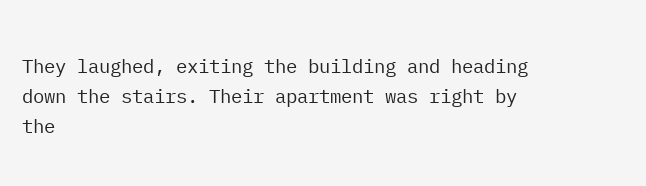They laughed, exiting the building and heading down the stairs. Their apartment was right by the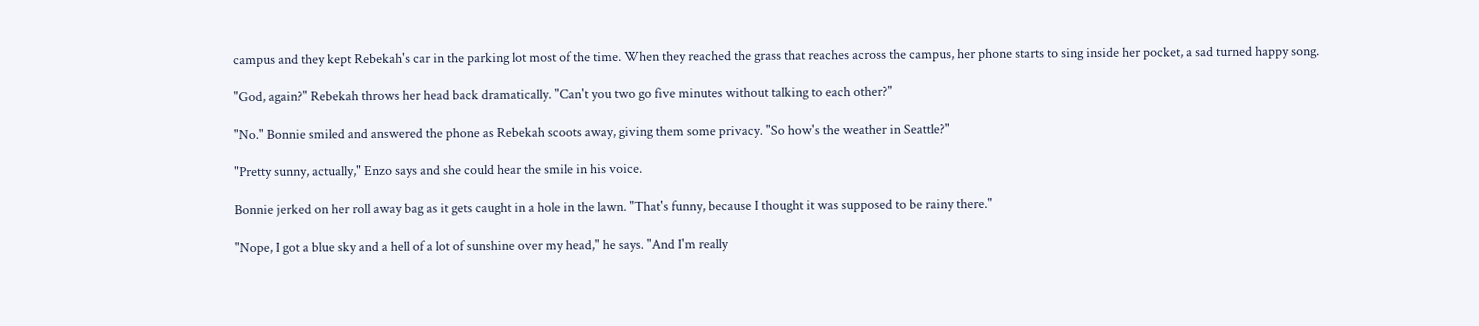campus and they kept Rebekah's car in the parking lot most of the time. When they reached the grass that reaches across the campus, her phone starts to sing inside her pocket, a sad turned happy song.

"God, again?" Rebekah throws her head back dramatically. "Can't you two go five minutes without talking to each other?"

"No." Bonnie smiled and answered the phone as Rebekah scoots away, giving them some privacy. "So how's the weather in Seattle?"

"Pretty sunny, actually," Enzo says and she could hear the smile in his voice.

Bonnie jerked on her roll away bag as it gets caught in a hole in the lawn. "That's funny, because I thought it was supposed to be rainy there."

"Nope, I got a blue sky and a hell of a lot of sunshine over my head," he says. "And I'm really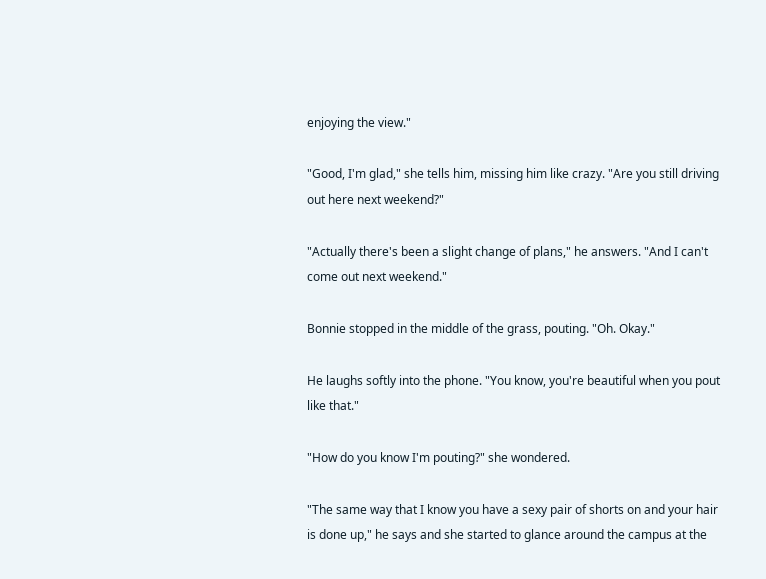enjoying the view."

"Good, I'm glad," she tells him, missing him like crazy. "Are you still driving out here next weekend?"

"Actually there's been a slight change of plans," he answers. "And I can't come out next weekend."

Bonnie stopped in the middle of the grass, pouting. "Oh. Okay."

He laughs softly into the phone. "You know, you're beautiful when you pout like that."

"How do you know I'm pouting?" she wondered.

"The same way that I know you have a sexy pair of shorts on and your hair is done up," he says and she started to glance around the campus at the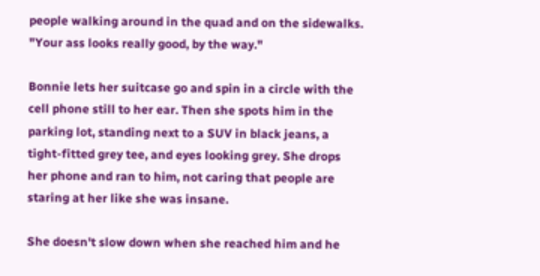people walking around in the quad and on the sidewalks. "Your ass looks really good, by the way."

Bonnie lets her suitcase go and spin in a circle with the cell phone still to her ear. Then she spots him in the parking lot, standing next to a SUV in black jeans, a tight-fitted grey tee, and eyes looking grey. She drops her phone and ran to him, not caring that people are staring at her like she was insane.

She doesn't slow down when she reached him and he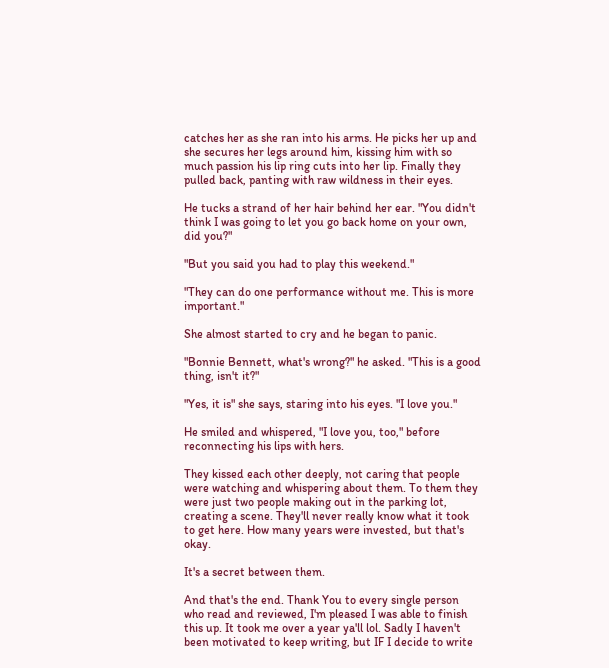catches her as she ran into his arms. He picks her up and she secures her legs around him, kissing him with so much passion his lip ring cuts into her lip. Finally they pulled back, panting with raw wildness in their eyes.

He tucks a strand of her hair behind her ear. "You didn't think I was going to let you go back home on your own, did you?"

"But you said you had to play this weekend."

"They can do one performance without me. This is more important."

She almost started to cry and he began to panic.

"Bonnie Bennett, what's wrong?" he asked. "This is a good thing, isn't it?"

"Yes, it is" she says, staring into his eyes. "I love you."

He smiled and whispered, "I love you, too," before reconnecting his lips with hers.

They kissed each other deeply, not caring that people were watching and whispering about them. To them they were just two people making out in the parking lot, creating a scene. They'll never really know what it took to get here. How many years were invested, but that's okay.

It's a secret between them.

And that's the end. Thank You to every single person who read and reviewed, I'm pleased I was able to finish this up. It took me over a year ya'll lol. Sadly I haven't been motivated to keep writing, but IF I decide to write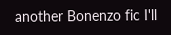another Bonenzo fic I'll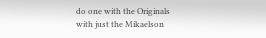do one with the Originals with just the Mikaelson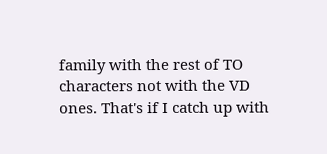family with the rest of TO characters not with the VD ones. That's if I catch up with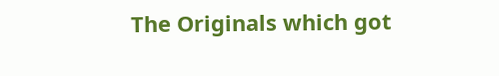The Originals which got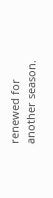renewed for another season.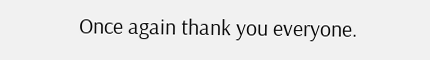Once again thank you everyone.